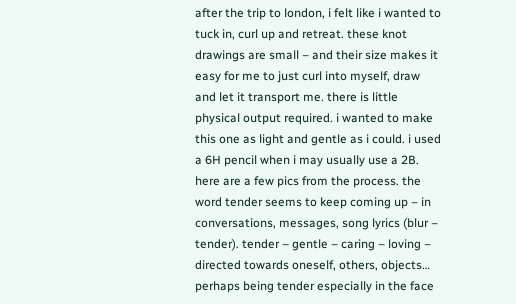after the trip to london, i felt like i wanted to tuck in, curl up and retreat. these knot drawings are small – and their size makes it easy for me to just curl into myself, draw and let it transport me. there is little physical output required. i wanted to make this one as light and gentle as i could. i used a 6H pencil when i may usually use a 2B. here are a few pics from the process. the word tender seems to keep coming up – in conversations, messages, song lyrics (blur – tender). tender – gentle – caring – loving – directed towards oneself, others, objects… perhaps being tender especially in the face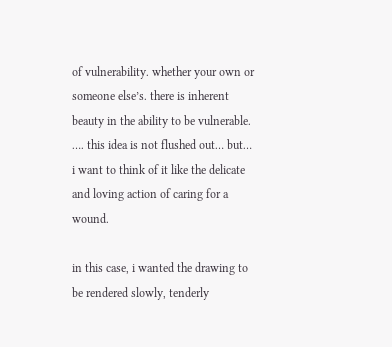of vulnerability. whether your own or someone else’s. there is inherent beauty in the ability to be vulnerable. …. this idea is not flushed out… but… i want to think of it like the delicate and loving action of caring for a wound.

in this case, i wanted the drawing to be rendered slowly, tenderly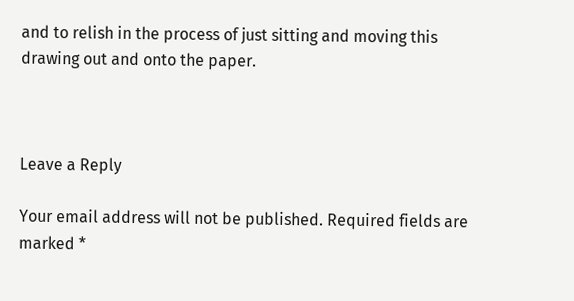and to relish in the process of just sitting and moving this drawing out and onto the paper.



Leave a Reply

Your email address will not be published. Required fields are marked *